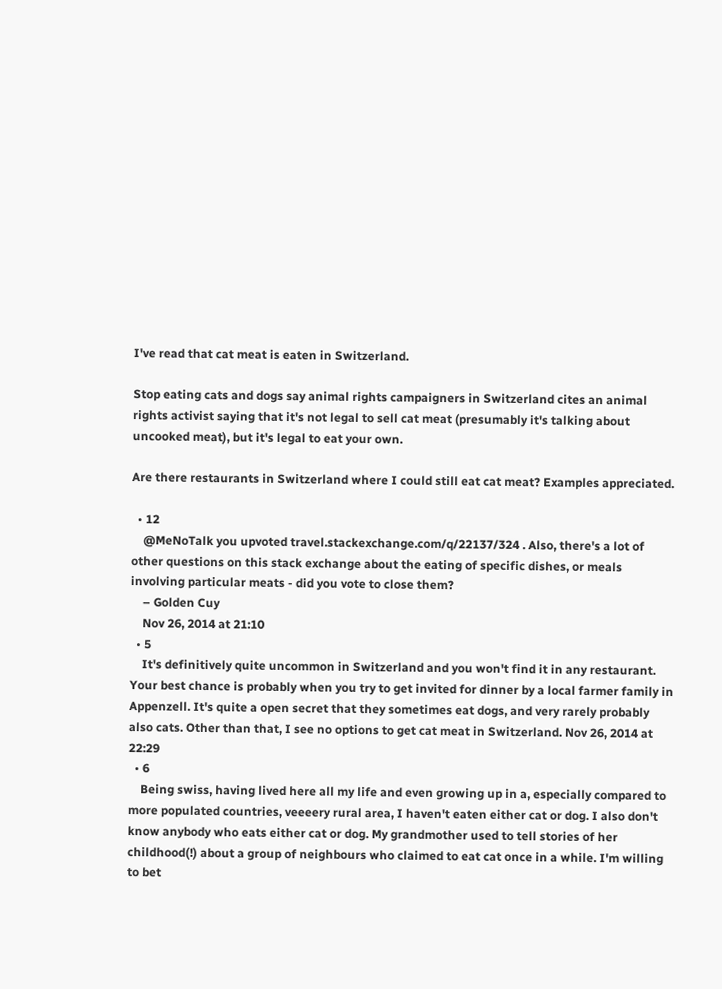I've read that cat meat is eaten in Switzerland.

Stop eating cats and dogs say animal rights campaigners in Switzerland cites an animal rights activist saying that it's not legal to sell cat meat (presumably it's talking about uncooked meat), but it's legal to eat your own.

Are there restaurants in Switzerland where I could still eat cat meat? Examples appreciated.

  • 12
    @MeNoTalk you upvoted travel.stackexchange.com/q/22137/324 . Also, there's a lot of other questions on this stack exchange about the eating of specific dishes, or meals involving particular meats - did you vote to close them?
    – Golden Cuy
    Nov 26, 2014 at 21:10
  • 5
    It's definitively quite uncommon in Switzerland and you won't find it in any restaurant. Your best chance is probably when you try to get invited for dinner by a local farmer family in Appenzell. It's quite a open secret that they sometimes eat dogs, and very rarely probably also cats. Other than that, I see no options to get cat meat in Switzerland. Nov 26, 2014 at 22:29
  • 6
    Being swiss, having lived here all my life and even growing up in a, especially compared to more populated countries, veeeery rural area, I haven't eaten either cat or dog. I also don't know anybody who eats either cat or dog. My grandmother used to tell stories of her childhood(!) about a group of neighbours who claimed to eat cat once in a while. I'm willing to bet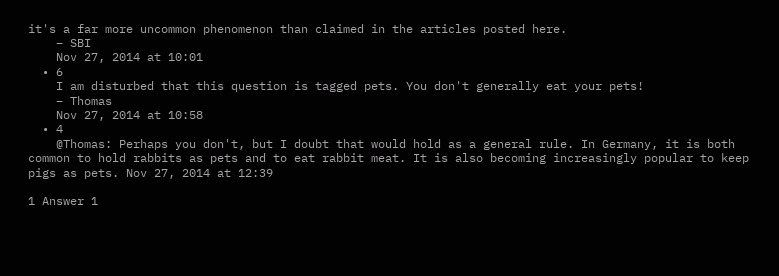it's a far more uncommon phenomenon than claimed in the articles posted here.
    – SBI
    Nov 27, 2014 at 10:01
  • 6
    I am disturbed that this question is tagged pets. You don't generally eat your pets!
    – Thomas
    Nov 27, 2014 at 10:58
  • 4
    @Thomas: Perhaps you don't, but I doubt that would hold as a general rule. In Germany, it is both common to hold rabbits as pets and to eat rabbit meat. It is also becoming increasingly popular to keep pigs as pets. Nov 27, 2014 at 12:39

1 Answer 1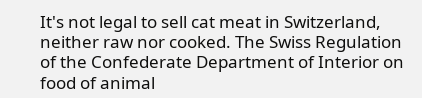It's not legal to sell cat meat in Switzerland, neither raw nor cooked. The Swiss Regulation of the Confederate Department of Interior on food of animal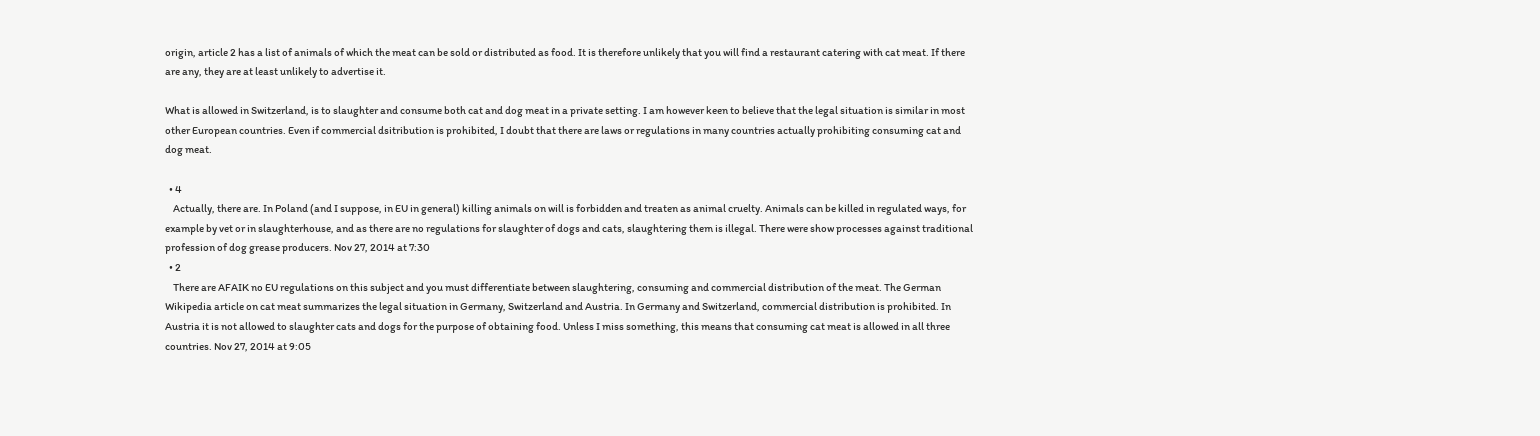origin, article 2 has a list of animals of which the meat can be sold or distributed as food. It is therefore unlikely that you will find a restaurant catering with cat meat. If there are any, they are at least unlikely to advertise it.

What is allowed in Switzerland, is to slaughter and consume both cat and dog meat in a private setting. I am however keen to believe that the legal situation is similar in most other European countries. Even if commercial dsitribution is prohibited, I doubt that there are laws or regulations in many countries actually prohibiting consuming cat and dog meat.

  • 4
    Actually, there are. In Poland (and I suppose, in EU in general) killing animals on will is forbidden and treaten as animal cruelty. Animals can be killed in regulated ways, for example by vet or in slaughterhouse, and as there are no regulations for slaughter of dogs and cats, slaughtering them is illegal. There were show processes against traditional profession of dog grease producers. Nov 27, 2014 at 7:30
  • 2
    There are AFAIK no EU regulations on this subject and you must differentiate between slaughtering, consuming and commercial distribution of the meat. The German Wikipedia article on cat meat summarizes the legal situation in Germany, Switzerland and Austria. In Germany and Switzerland, commercial distribution is prohibited. In Austria it is not allowed to slaughter cats and dogs for the purpose of obtaining food. Unless I miss something, this means that consuming cat meat is allowed in all three countries. Nov 27, 2014 at 9:05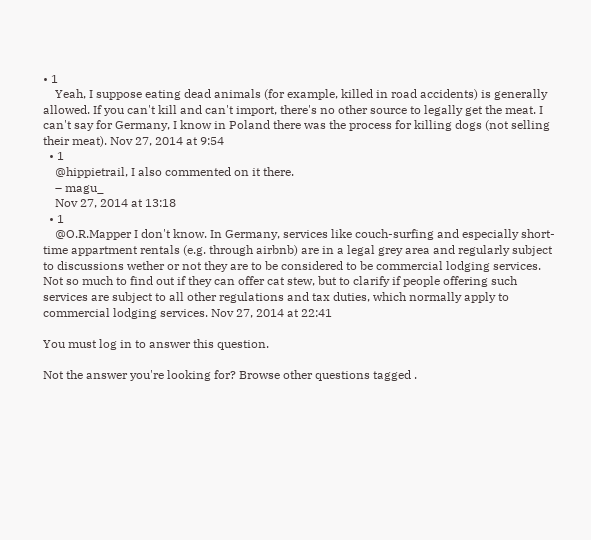• 1
    Yeah, I suppose eating dead animals (for example, killed in road accidents) is generally allowed. If you can't kill and can't import, there's no other source to legally get the meat. I can't say for Germany, I know in Poland there was the process for killing dogs (not selling their meat). Nov 27, 2014 at 9:54
  • 1
    @hippietrail, I also commented on it there.
    – magu_
    Nov 27, 2014 at 13:18
  • 1
    @O.R.Mapper I don't know. In Germany, services like couch-surfing and especially short-time appartment rentals (e.g. through airbnb) are in a legal grey area and regularly subject to discussions wether or not they are to be considered to be commercial lodging services. Not so much to find out if they can offer cat stew, but to clarify if people offering such services are subject to all other regulations and tax duties, which normally apply to commercial lodging services. Nov 27, 2014 at 22:41

You must log in to answer this question.

Not the answer you're looking for? Browse other questions tagged .